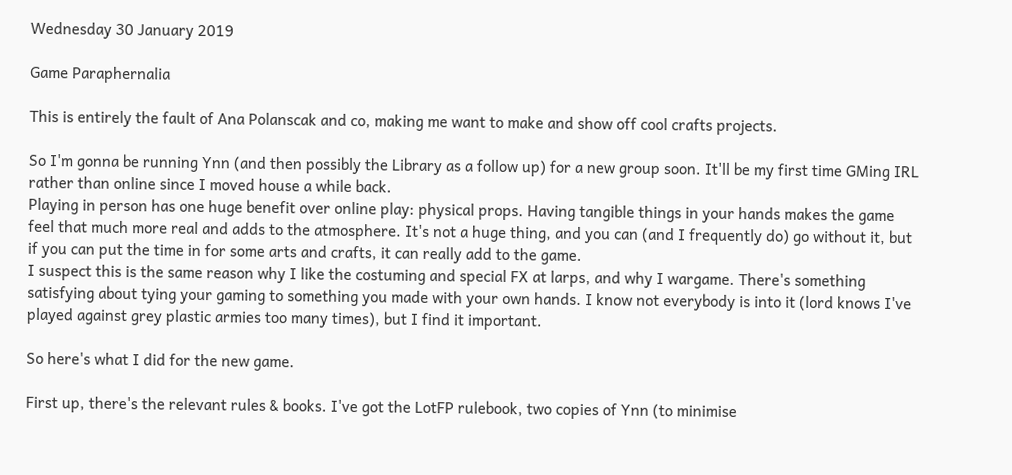Wednesday 30 January 2019

Game Paraphernalia

This is entirely the fault of Ana Polanscak and co, making me want to make and show off cool crafts projects.

So I'm gonna be running Ynn (and then possibly the Library as a follow up) for a new group soon. It'll be my first time GMing IRL rather than online since I moved house a while back.
Playing in person has one huge benefit over online play: physical props. Having tangible things in your hands makes the game feel that much more real and adds to the atmosphere. It's not a huge thing, and you can (and I frequently do) go without it, but if you can put the time in for some arts and crafts, it can really add to the game.
I suspect this is the same reason why I like the costuming and special FX at larps, and why I wargame. There's something satisfying about tying your gaming to something you made with your own hands. I know not everybody is into it (lord knows I've played against grey plastic armies too many times), but I find it important.

So here's what I did for the new game.

First up, there's the relevant rules & books. I've got the LotFP rulebook, two copies of Ynn (to minimise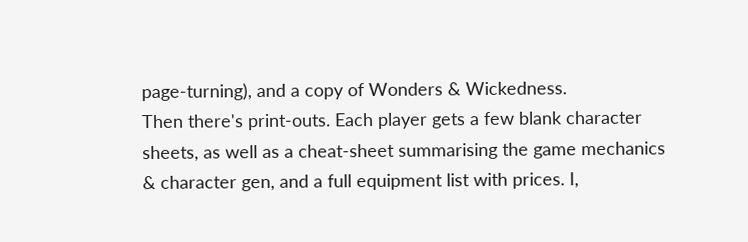page-turning), and a copy of Wonders & Wickedness.
Then there's print-outs. Each player gets a few blank character sheets, as well as a cheat-sheet summarising the game mechanics & character gen, and a full equipment list with prices. I,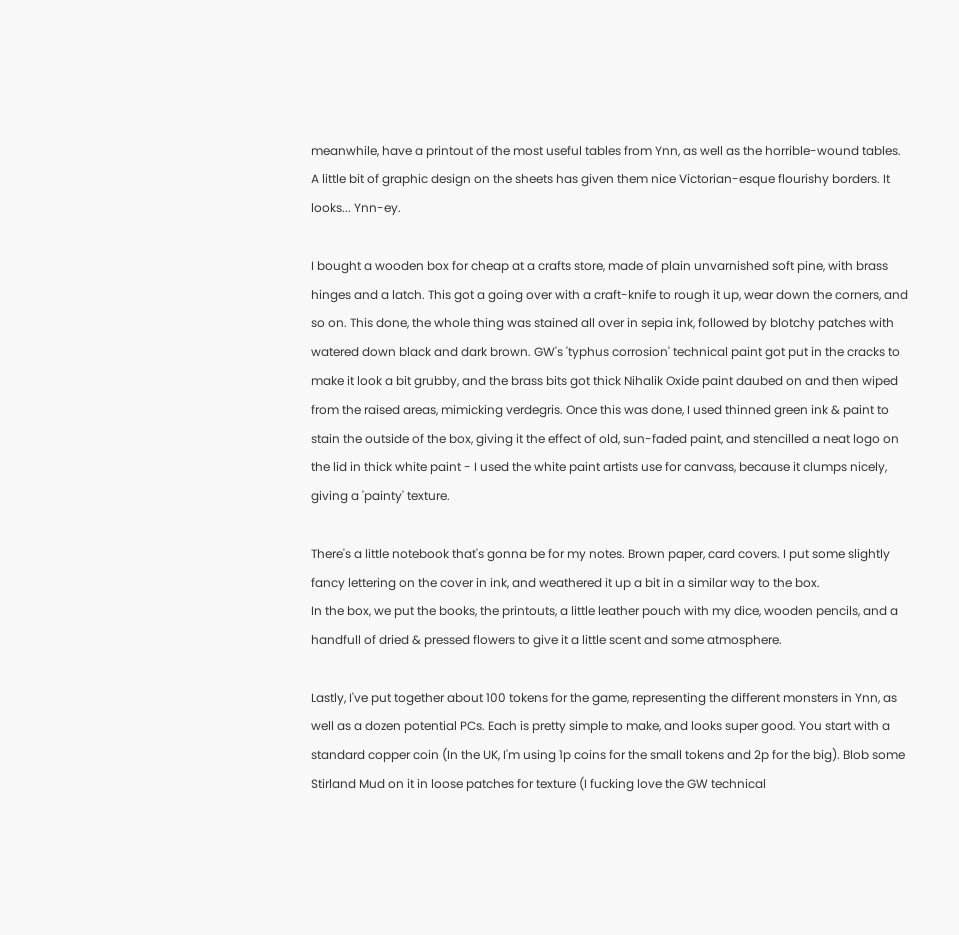meanwhile, have a printout of the most useful tables from Ynn, as well as the horrible-wound tables. A little bit of graphic design on the sheets has given them nice Victorian-esque flourishy borders. It looks... Ynn-ey.

I bought a wooden box for cheap at a crafts store, made of plain unvarnished soft pine, with brass hinges and a latch. This got a going over with a craft-knife to rough it up, wear down the corners, and so on. This done, the whole thing was stained all over in sepia ink, followed by blotchy patches with watered down black and dark brown. GW's 'typhus corrosion' technical paint got put in the cracks to make it look a bit grubby, and the brass bits got thick Nihalik Oxide paint daubed on and then wiped from the raised areas, mimicking verdegris. Once this was done, I used thinned green ink & paint to stain the outside of the box, giving it the effect of old, sun-faded paint, and stencilled a neat logo on the lid in thick white paint - I used the white paint artists use for canvass, because it clumps nicely, giving a 'painty' texture.

There's a little notebook that's gonna be for my notes. Brown paper, card covers. I put some slightly fancy lettering on the cover in ink, and weathered it up a bit in a similar way to the box.
In the box, we put the books, the printouts, a little leather pouch with my dice, wooden pencils, and a handfull of dried & pressed flowers to give it a little scent and some atmosphere.

Lastly, I've put together about 100 tokens for the game, representing the different monsters in Ynn, as well as a dozen potential PCs. Each is pretty simple to make, and looks super good. You start with a standard copper coin (In the UK, I'm using 1p coins for the small tokens and 2p for the big). Blob some Stirland Mud on it in loose patches for texture (I fucking love the GW technical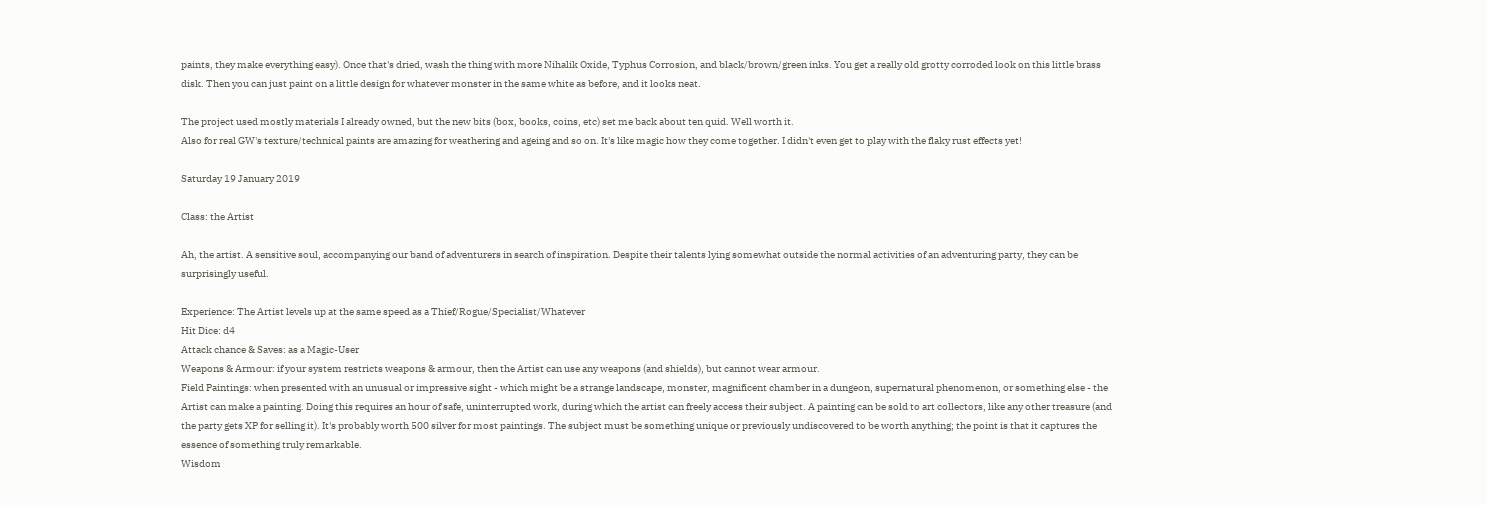paints, they make everything easy). Once that's dried, wash the thing with more Nihalik Oxide, Typhus Corrosion, and black/brown/green inks. You get a really old grotty corroded look on this little brass disk. Then you can just paint on a little design for whatever monster in the same white as before, and it looks neat.

The project used mostly materials I already owned, but the new bits (box, books, coins, etc) set me back about ten quid. Well worth it.
Also for real GW's texture/technical paints are amazing for weathering and ageing and so on. It's like magic how they come together. I didn't even get to play with the flaky rust effects yet!

Saturday 19 January 2019

Class: the Artist

Ah, the artist. A sensitive soul, accompanying our band of adventurers in search of inspiration. Despite their talents lying somewhat outside the normal activities of an adventuring party, they can be surprisingly useful.

Experience: The Artist levels up at the same speed as a Thief/Rogue/Specialist/Whatever
Hit Dice: d4
Attack chance & Saves: as a Magic-User
Weapons & Armour: if your system restricts weapons & armour, then the Artist can use any weapons (and shields), but cannot wear armour.
Field Paintings: when presented with an unusual or impressive sight - which might be a strange landscape, monster, magnificent chamber in a dungeon, supernatural phenomenon, or something else - the Artist can make a painting. Doing this requires an hour of safe, uninterrupted work, during which the artist can freely access their subject. A painting can be sold to art collectors, like any other treasure (and the party gets XP for selling it). It's probably worth 500 silver for most paintings. The subject must be something unique or previously undiscovered to be worth anything; the point is that it captures the essence of something truly remarkable.
Wisdom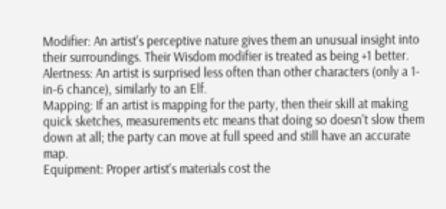Modifier: An artist's perceptive nature gives them an unusual insight into their surroundings. Their Wisdom modifier is treated as being +1 better.
Alertness: An artist is surprised less often than other characters (only a 1-in-6 chance), similarly to an Elf.
Mapping: If an artist is mapping for the party, then their skill at making quick sketches, measurements etc means that doing so doesn't slow them down at all; the party can move at full speed and still have an accurate map.
Equipment: Proper artist's materials cost the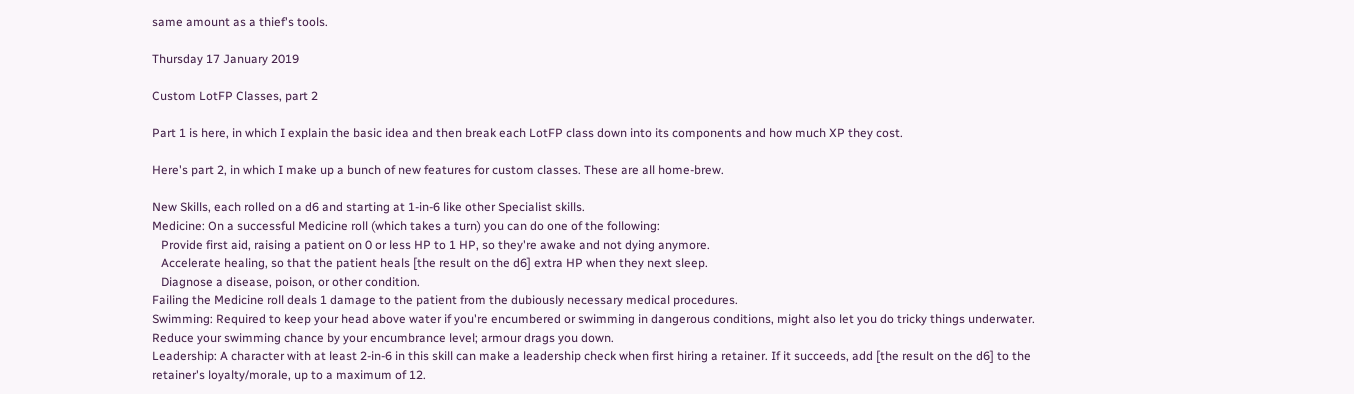same amount as a thief's tools.

Thursday 17 January 2019

Custom LotFP Classes, part 2

Part 1 is here, in which I explain the basic idea and then break each LotFP class down into its components and how much XP they cost.

Here's part 2, in which I make up a bunch of new features for custom classes. These are all home-brew.

New Skills, each rolled on a d6 and starting at 1-in-6 like other Specialist skills.
Medicine: On a successful Medicine roll (which takes a turn) you can do one of the following:
   Provide first aid, raising a patient on 0 or less HP to 1 HP, so they're awake and not dying anymore.
   Accelerate healing, so that the patient heals [the result on the d6] extra HP when they next sleep.
   Diagnose a disease, poison, or other condition.
Failing the Medicine roll deals 1 damage to the patient from the dubiously necessary medical procedures.
Swimming: Required to keep your head above water if you're encumbered or swimming in dangerous conditions, might also let you do tricky things underwater. Reduce your swimming chance by your encumbrance level; armour drags you down.
Leadership: A character with at least 2-in-6 in this skill can make a leadership check when first hiring a retainer. If it succeeds, add [the result on the d6] to the retainer's loyalty/morale, up to a maximum of 12.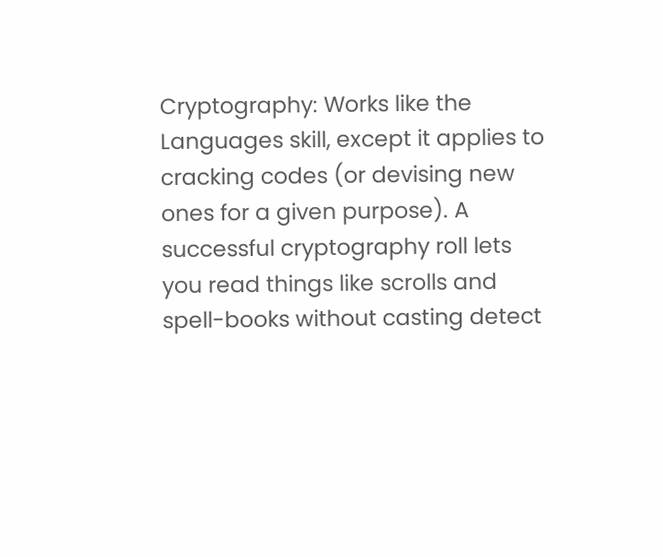Cryptography: Works like the Languages skill, except it applies to cracking codes (or devising new ones for a given purpose). A successful cryptography roll lets you read things like scrolls and spell-books without casting detect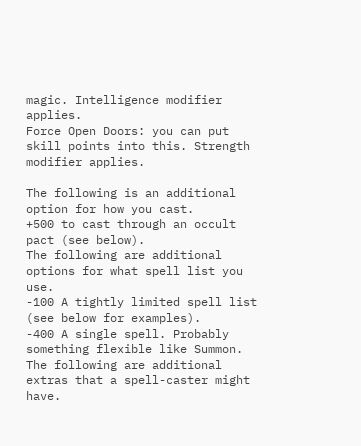magic. Intelligence modifier applies.
Force Open Doors: you can put skill points into this. Strength modifier applies.

The following is an additional option for how you cast.
+500 to cast through an occult pact (see below).
The following are additional options for what spell list you use.
-100 A tightly limited spell list (see below for examples).
-400 A single spell. Probably something flexible like Summon.
The following are additional extras that a spell-caster might have.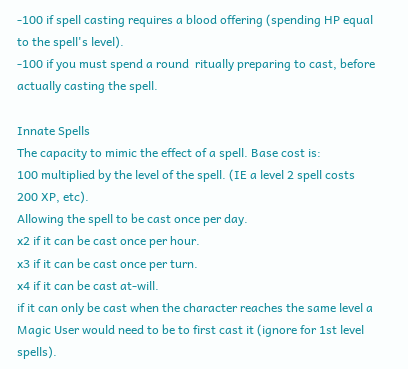-100 if spell casting requires a blood offering (spending HP equal to the spell's level).
-100 if you must spend a round  ritually preparing to cast, before actually casting the spell.

Innate Spells
The capacity to mimic the effect of a spell. Base cost is:
100 multiplied by the level of the spell. (IE a level 2 spell costs 200 XP, etc).
Allowing the spell to be cast once per day.
x2 if it can be cast once per hour.
x3 if it can be cast once per turn.
x4 if it can be cast at-will.
if it can only be cast when the character reaches the same level a Magic User would need to be to first cast it (ignore for 1st level spells).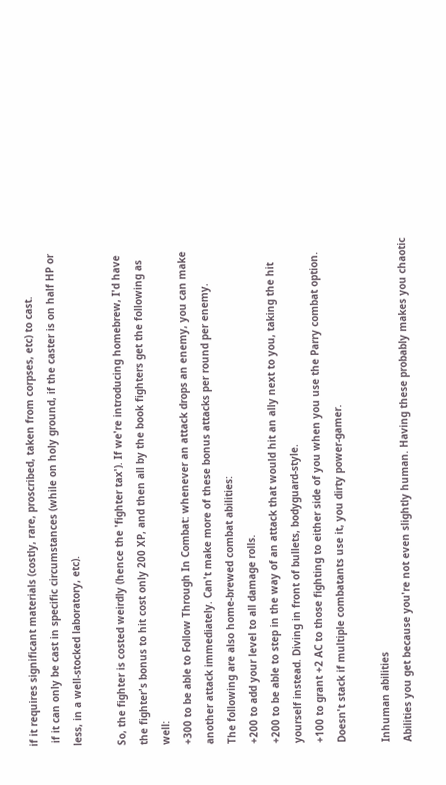if it requires significant materials (costly, rare, proscribed, taken from corpses, etc) to cast.
 if it can only be cast in specific circumstances (while on holy ground, if the caster is on half HP or less, in a well-stocked laboratory, etc).

So, the fighter is costed weirdly (hence the 'fighter tax'). If we're introducing homebrew, I'd have the fighter's bonus to hit cost only 200 XP, and then all by the book fighters get the following as well:
+300 to be able to Follow Through In Combat: whenever an attack drops an enemy, you can make another attack immediately. Can't make more of these bonus attacks per round per enemy.
The following are also home-brewed combat abilities:
+200 to add your level to all damage rolls.
+200 to be able to step in the way of an attack that would hit an ally next to you, taking the hit yourself instead. Diving in front of bullets, bodyguard-style.
+100 to grant +2 AC to those fighting to either side of you when you use the Parry combat option. Doesn't stack if multiple combatants use it, you dirty power-gamer.

Inhuman abilities
Abilities you get because you're not even slightly human. Having these probably makes you chaotic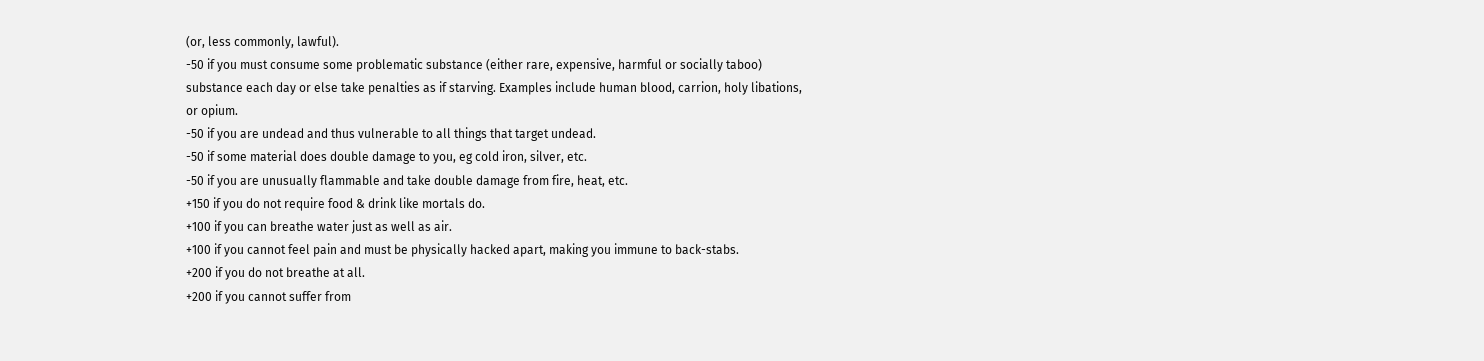(or, less commonly, lawful).
-50 if you must consume some problematic substance (either rare, expensive, harmful or socially taboo) substance each day or else take penalties as if starving. Examples include human blood, carrion, holy libations, or opium.
-50 if you are undead and thus vulnerable to all things that target undead.
-50 if some material does double damage to you, eg cold iron, silver, etc.
-50 if you are unusually flammable and take double damage from fire, heat, etc.
+150 if you do not require food & drink like mortals do.
+100 if you can breathe water just as well as air.
+100 if you cannot feel pain and must be physically hacked apart, making you immune to back-stabs.
+200 if you do not breathe at all.
+200 if you cannot suffer from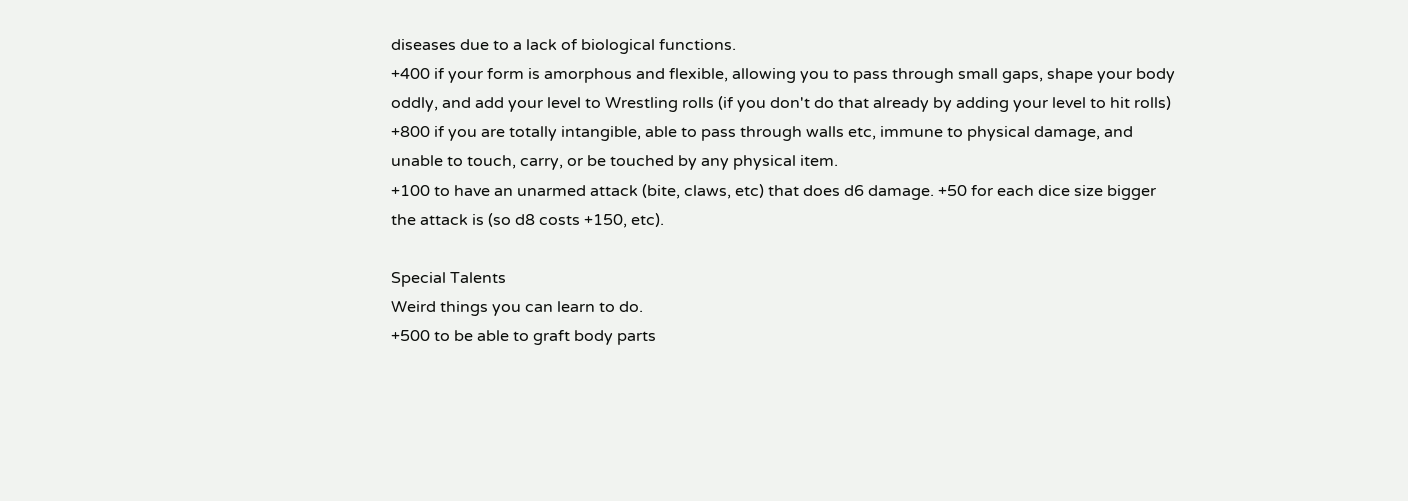diseases due to a lack of biological functions.
+400 if your form is amorphous and flexible, allowing you to pass through small gaps, shape your body oddly, and add your level to Wrestling rolls (if you don't do that already by adding your level to hit rolls)
+800 if you are totally intangible, able to pass through walls etc, immune to physical damage, and unable to touch, carry, or be touched by any physical item.
+100 to have an unarmed attack (bite, claws, etc) that does d6 damage. +50 for each dice size bigger the attack is (so d8 costs +150, etc).

Special Talents
Weird things you can learn to do.
+500 to be able to graft body parts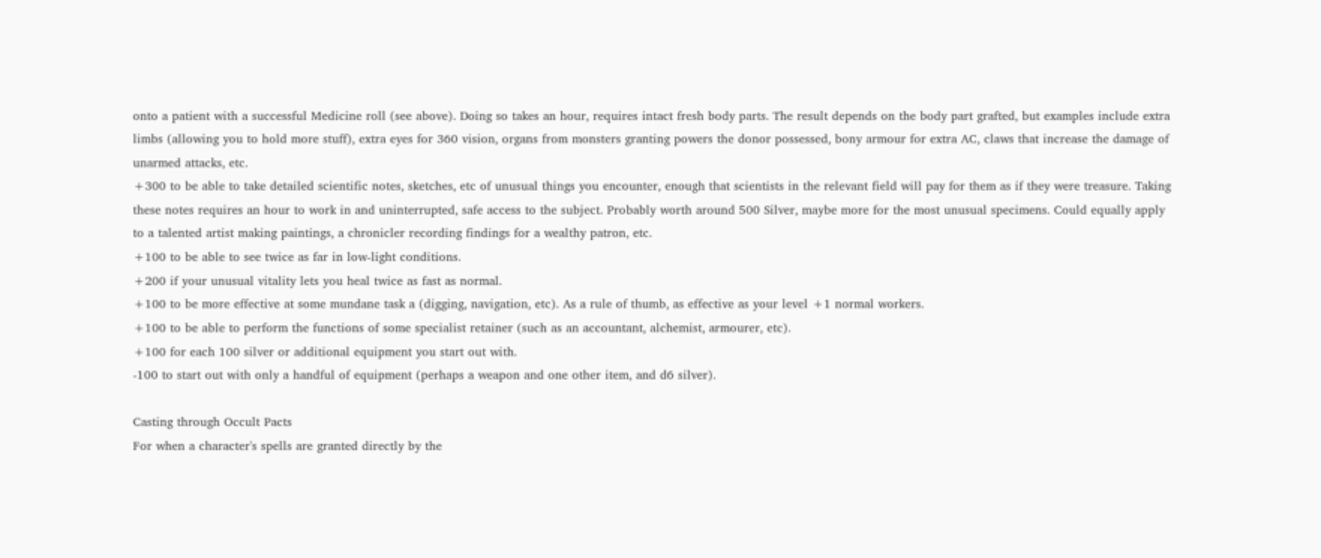onto a patient with a successful Medicine roll (see above). Doing so takes an hour, requires intact fresh body parts. The result depends on the body part grafted, but examples include extra limbs (allowing you to hold more stuff), extra eyes for 360 vision, organs from monsters granting powers the donor possessed, bony armour for extra AC, claws that increase the damage of unarmed attacks, etc.
+300 to be able to take detailed scientific notes, sketches, etc of unusual things you encounter, enough that scientists in the relevant field will pay for them as if they were treasure. Taking these notes requires an hour to work in and uninterrupted, safe access to the subject. Probably worth around 500 Silver, maybe more for the most unusual specimens. Could equally apply to a talented artist making paintings, a chronicler recording findings for a wealthy patron, etc.
+100 to be able to see twice as far in low-light conditions.
+200 if your unusual vitality lets you heal twice as fast as normal.
+100 to be more effective at some mundane task a (digging, navigation, etc). As a rule of thumb, as effective as your level +1 normal workers.
+100 to be able to perform the functions of some specialist retainer (such as an accountant, alchemist, armourer, etc).
+100 for each 100 silver or additional equipment you start out with.
-100 to start out with only a handful of equipment (perhaps a weapon and one other item, and d6 silver).

Casting through Occult Pacts
For when a character's spells are granted directly by the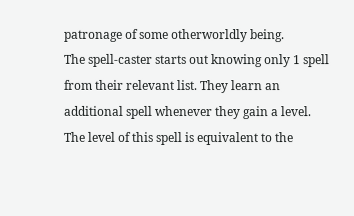patronage of some otherworldly being.
The spell-caster starts out knowing only 1 spell from their relevant list. They learn an additional spell whenever they gain a level. The level of this spell is equivalent to the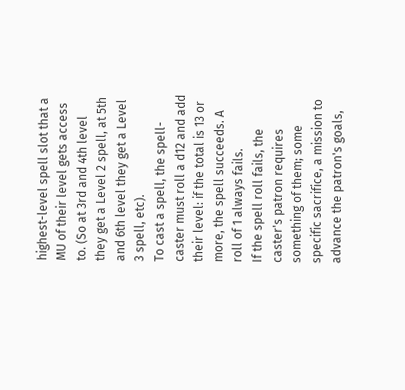highest-level spell slot that a MU of their level gets access to. (So at 3rd and 4th level they get a Level 2 spell, at 5th and 6th level they get a Level 3 spell, etc).
To cast a spell, the spell-caster must roll a d12 and add their level: if the total is 13 or more, the spell succeeds. A roll of 1 always fails.
If the spell roll fails, the caster's patron requires something of them; some specific sacrifice, a mission to advance the patron's goals,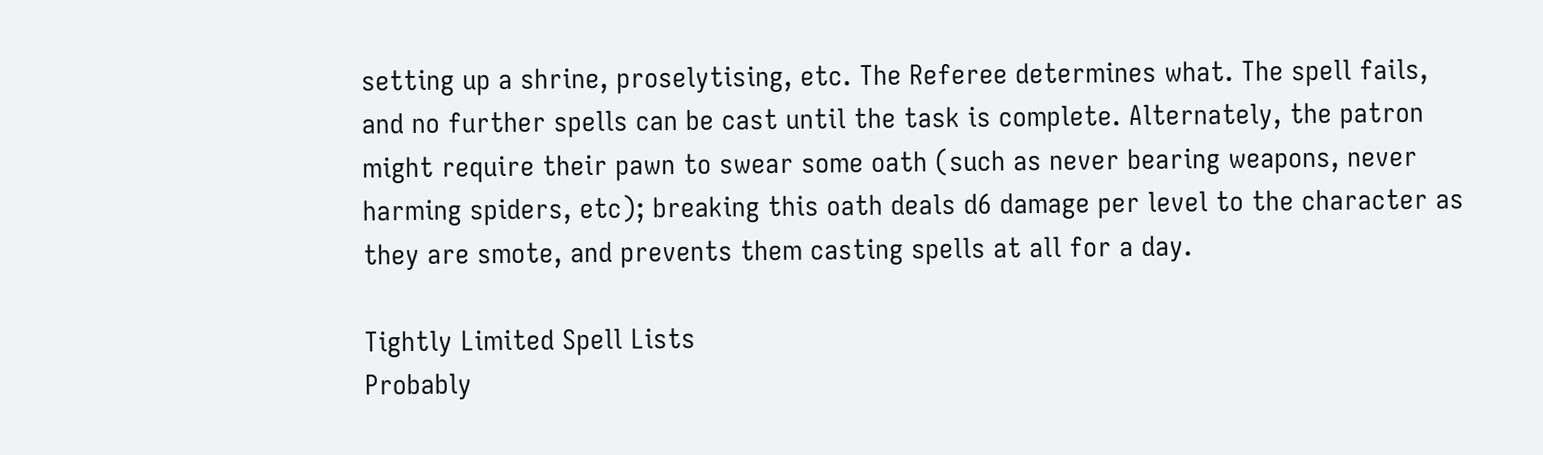setting up a shrine, proselytising, etc. The Referee determines what. The spell fails, and no further spells can be cast until the task is complete. Alternately, the patron might require their pawn to swear some oath (such as never bearing weapons, never harming spiders, etc); breaking this oath deals d6 damage per level to the character as they are smote, and prevents them casting spells at all for a day.

Tightly Limited Spell Lists
Probably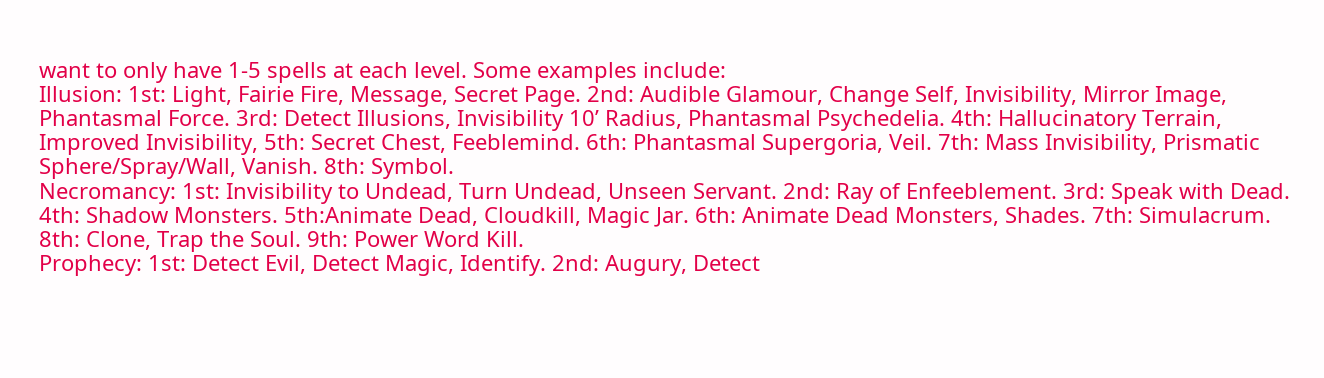want to only have 1-5 spells at each level. Some examples include:
Illusion: 1st: Light, Fairie Fire, Message, Secret Page. 2nd: Audible Glamour, Change Self, Invisibility, Mirror Image, Phantasmal Force. 3rd: Detect Illusions, Invisibility 10’ Radius, Phantasmal Psychedelia. 4th: Hallucinatory Terrain, Improved Invisibility, 5th: Secret Chest, Feeblemind. 6th: Phantasmal Supergoria, Veil. 7th: Mass Invisibility, Prismatic Sphere/Spray/Wall, Vanish. 8th: Symbol.
Necromancy: 1st: Invisibility to Undead, Turn Undead, Unseen Servant. 2nd: Ray of Enfeeblement. 3rd: Speak with Dead. 4th: Shadow Monsters. 5th:Animate Dead, Cloudkill, Magic Jar. 6th: Animate Dead Monsters, Shades. 7th: Simulacrum. 8th: Clone, Trap the Soul. 9th: Power Word Kill.
Prophecy: 1st: Detect Evil, Detect Magic, Identify. 2nd: Augury, Detect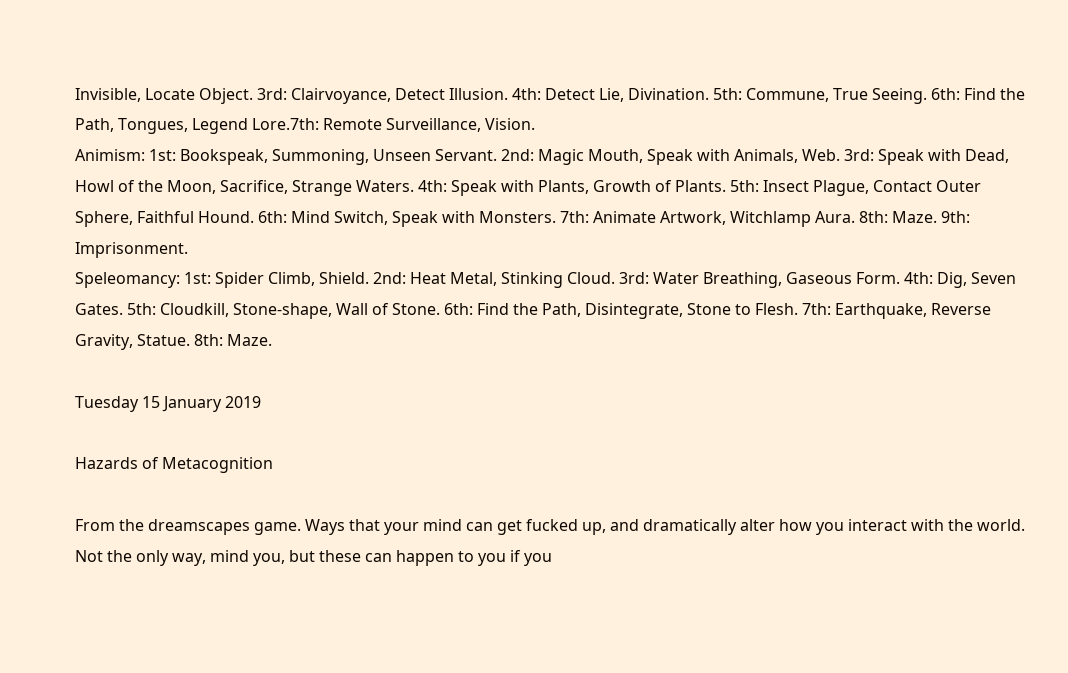Invisible, Locate Object. 3rd: Clairvoyance, Detect Illusion. 4th: Detect Lie, Divination. 5th: Commune, True Seeing. 6th: Find the Path, Tongues, Legend Lore.7th: Remote Surveillance, Vision.
Animism: 1st: Bookspeak, Summoning, Unseen Servant. 2nd: Magic Mouth, Speak with Animals, Web. 3rd: Speak with Dead, Howl of the Moon, Sacrifice, Strange Waters. 4th: Speak with Plants, Growth of Plants. 5th: Insect Plague, Contact Outer Sphere, Faithful Hound. 6th: Mind Switch, Speak with Monsters. 7th: Animate Artwork, Witchlamp Aura. 8th: Maze. 9th: Imprisonment.
Speleomancy: 1st: Spider Climb, Shield. 2nd: Heat Metal, Stinking Cloud. 3rd: Water Breathing, Gaseous Form. 4th: Dig, Seven Gates. 5th: Cloudkill, Stone-shape, Wall of Stone. 6th: Find the Path, Disintegrate, Stone to Flesh. 7th: Earthquake, Reverse Gravity, Statue. 8th: Maze.

Tuesday 15 January 2019

Hazards of Metacognition

From the dreamscapes game. Ways that your mind can get fucked up, and dramatically alter how you interact with the world. Not the only way, mind you, but these can happen to you if you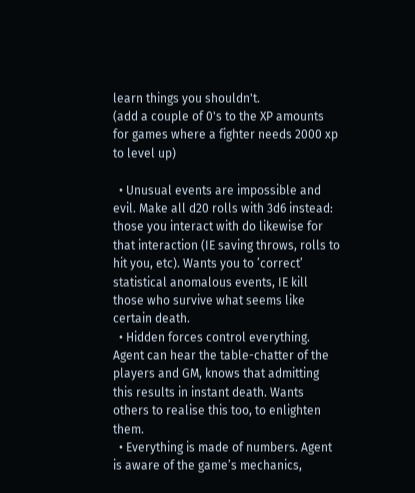learn things you shouldn't.
(add a couple of 0's to the XP amounts for games where a fighter needs 2000 xp to level up)

  • Unusual events are impossible and evil. Make all d20 rolls with 3d6 instead: those you interact with do likewise for that interaction (IE saving throws, rolls to hit you, etc). Wants you to ’correct’ statistical anomalous events, IE kill those who survive what seems like certain death.
  • Hidden forces control everything. Agent can hear the table-chatter of the players and GM, knows that admitting this results in instant death. Wants others to realise this too, to enlighten them.
  • Everything is made of numbers. Agent is aware of the game’s mechanics,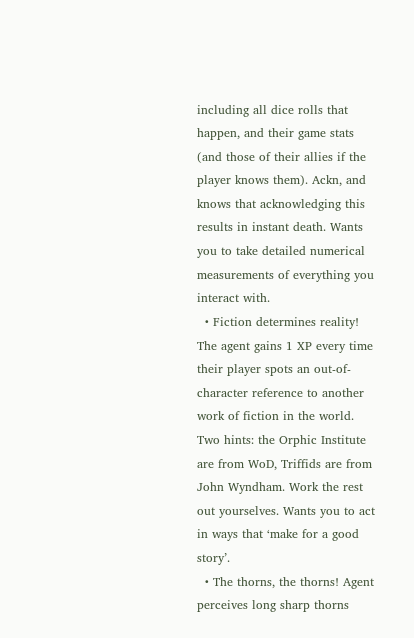including all dice rolls that happen, and their game stats (and those of their allies if the player knows them). Ackn, and knows that acknowledging this results in instant death. Wants you to take detailed numerical measurements of everything you interact with.
  • Fiction determines reality! The agent gains 1 XP every time their player spots an out-of-character reference to another work of fiction in the world. Two hints: the Orphic Institute are from WoD, Triffids are from John Wyndham. Work the rest out yourselves. Wants you to act in ways that ‘make for a good story’.
  • The thorns, the thorns! Agent perceives long sharp thorns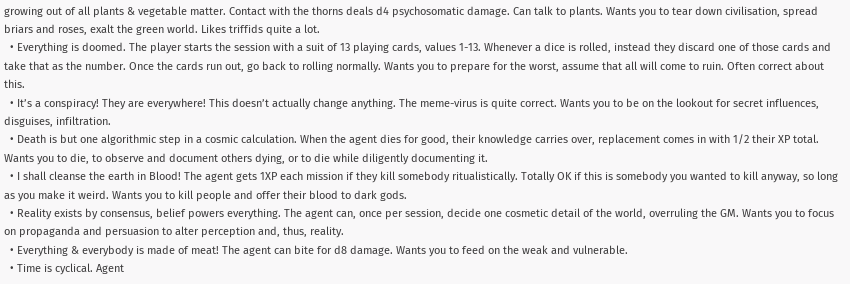growing out of all plants & vegetable matter. Contact with the thorns deals d4 psychosomatic damage. Can talk to plants. Wants you to tear down civilisation, spread briars and roses, exalt the green world. Likes triffids quite a lot.
  • Everything is doomed. The player starts the session with a suit of 13 playing cards, values 1-13. Whenever a dice is rolled, instead they discard one of those cards and take that as the number. Once the cards run out, go back to rolling normally. Wants you to prepare for the worst, assume that all will come to ruin. Often correct about this.
  • It’s a conspiracy! They are everywhere! This doesn’t actually change anything. The meme-virus is quite correct. Wants you to be on the lookout for secret influences, disguises, infiltration.
  • Death is but one algorithmic step in a cosmic calculation. When the agent dies for good, their knowledge carries over, replacement comes in with 1/2 their XP total. Wants you to die, to observe and document others dying, or to die while diligently documenting it.
  • I shall cleanse the earth in Blood! The agent gets 1XP each mission if they kill somebody ritualistically. Totally OK if this is somebody you wanted to kill anyway, so long as you make it weird. Wants you to kill people and offer their blood to dark gods.
  • Reality exists by consensus, belief powers everything. The agent can, once per session, decide one cosmetic detail of the world, overruling the GM. Wants you to focus on propaganda and persuasion to alter perception and, thus, reality.
  • Everything & everybody is made of meat! The agent can bite for d8 damage. Wants you to feed on the weak and vulnerable.
  • Time is cyclical. Agent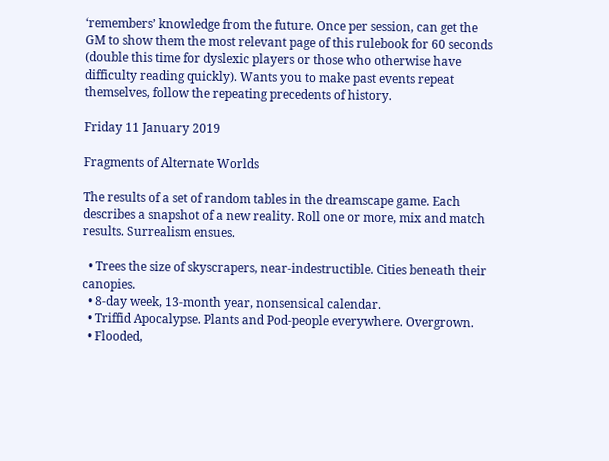‘remembers’ knowledge from the future. Once per session, can get the GM to show them the most relevant page of this rulebook for 60 seconds (double this time for dyslexic players or those who otherwise have difficulty reading quickly). Wants you to make past events repeat themselves, follow the repeating precedents of history.

Friday 11 January 2019

Fragments of Alternate Worlds

The results of a set of random tables in the dreamscape game. Each describes a snapshot of a new reality. Roll one or more, mix and match results. Surrealism ensues.

  • Trees the size of skyscrapers, near-indestructible. Cities beneath their canopies.
  • 8-day week, 13-month year, nonsensical calendar.
  • Triffid Apocalypse. Plants and Pod-people everywhere. Overgrown.
  • Flooded,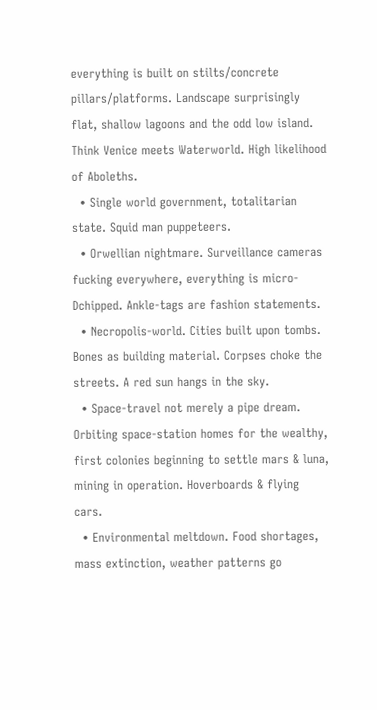everything is built on stilts/concrete pillars/platforms. Landscape surprisingly flat, shallow lagoons and the odd low island. Think Venice meets Waterworld. High likelihood of Aboleths.
  • Single world government, totalitarian state. Squid man puppeteers.
  • Orwellian nightmare. Surveillance cameras fucking everywhere, everything is micro-Dchipped. Ankle-tags are fashion statements.
  • Necropolis-world. Cities built upon tombs. Bones as building material. Corpses choke the streets. A red sun hangs in the sky.
  • Space-travel not merely a pipe dream. Orbiting space-station homes for the wealthy, first colonies beginning to settle mars & luna, mining in operation. Hoverboards & flying cars.
  • Environmental meltdown. Food shortages, mass extinction, weather patterns go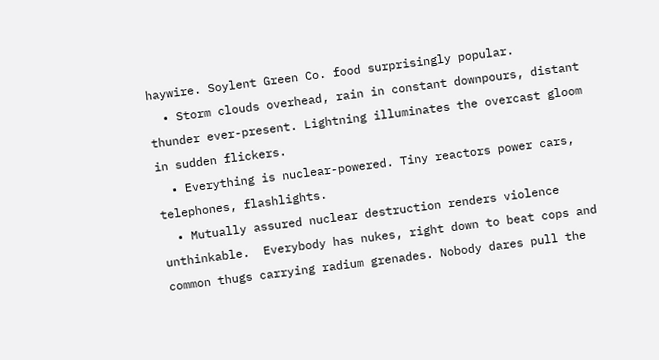haywire. Soylent Green Co. food surprisingly popular.
  • Storm clouds overhead, rain in constant downpours, distant thunder ever-present. Lightning illuminates the overcast gloom in sudden flickers.
  • Everything is nuclear-powered. Tiny reactors power cars, telephones, flashlights.
  • Mutually assured nuclear destruction renders violence unthinkable.  Everybody has nukes, right down to beat cops and common thugs carrying radium grenades. Nobody dares pull the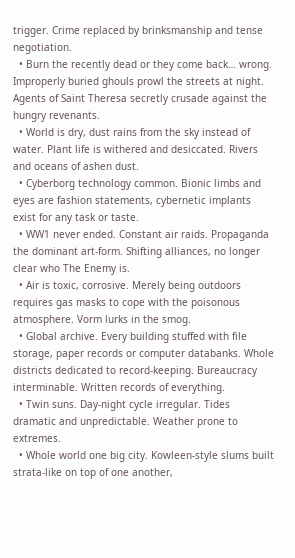trigger. Crime replaced by brinksmanship and tense negotiation.
  • Burn the recently dead or they come back… wrong. Improperly buried ghouls prowl the streets at night. Agents of Saint Theresa secretly crusade against the hungry revenants.
  • World is dry, dust rains from the sky instead of water. Plant life is withered and desiccated. Rivers and oceans of ashen dust.
  • Cyberborg technology common. Bionic limbs and eyes are fashion statements, cybernetic implants exist for any task or taste.
  • WW1 never ended. Constant air raids. Propaganda the dominant art-form. Shifting alliances, no longer clear who The Enemy is.
  • Air is toxic, corrosive. Merely being outdoors requires gas masks to cope with the poisonous atmosphere. Vorm lurks in the smog.
  • Global archive. Every building stuffed with file storage, paper records or computer databanks. Whole districts dedicated to record-keeping. Bureaucracy interminable. Written records of everything.
  • Twin suns. Day-night cycle irregular. Tides dramatic and unpredictable. Weather prone to extremes.
  • Whole world one big city. Kowleen-style slums built strata-like on top of one another,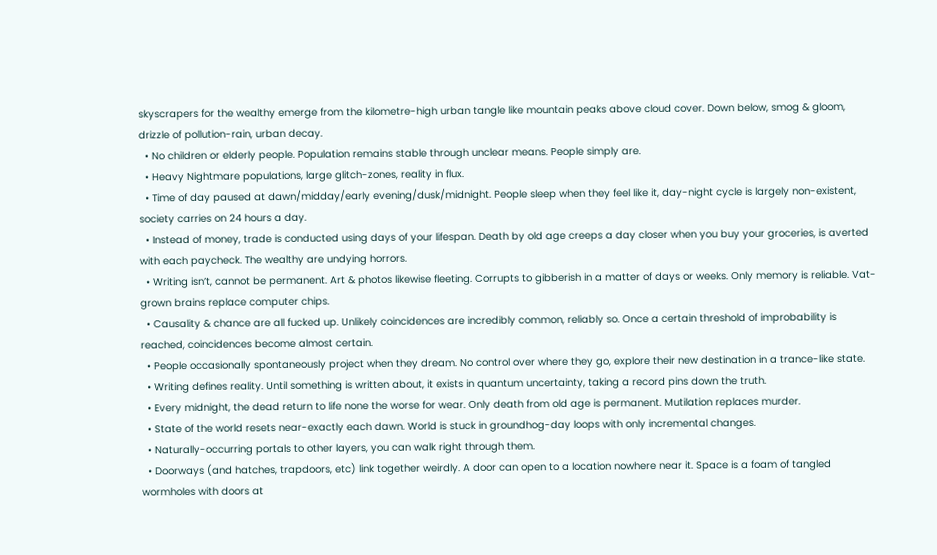skyscrapers for the wealthy emerge from the kilometre-high urban tangle like mountain peaks above cloud cover. Down below, smog & gloom, drizzle of pollution-rain, urban decay.
  • No children or elderly people. Population remains stable through unclear means. People simply are.
  • Heavy Nightmare populations, large glitch-zones, reality in flux.
  • Time of day paused at dawn/midday/early evening/dusk/midnight. People sleep when they feel like it, day-night cycle is largely non-existent, society carries on 24 hours a day.
  • Instead of money, trade is conducted using days of your lifespan. Death by old age creeps a day closer when you buy your groceries, is averted with each paycheck. The wealthy are undying horrors.
  • Writing isn’t, cannot be permanent. Art & photos likewise fleeting. Corrupts to gibberish in a matter of days or weeks. Only memory is reliable. Vat-grown brains replace computer chips.
  • Causality & chance are all fucked up. Unlikely coincidences are incredibly common, reliably so. Once a certain threshold of improbability is reached, coincidences become almost certain.
  • People occasionally spontaneously project when they dream. No control over where they go, explore their new destination in a trance-like state.
  • Writing defines reality. Until something is written about, it exists in quantum uncertainty, taking a record pins down the truth.
  • Every midnight, the dead return to life none the worse for wear. Only death from old age is permanent. Mutilation replaces murder.
  • State of the world resets near-exactly each dawn. World is stuck in groundhog-day loops with only incremental changes.
  • Naturally-occurring portals to other layers, you can walk right through them.
  • Doorways (and hatches, trapdoors, etc) link together weirdly. A door can open to a location nowhere near it. Space is a foam of tangled wormholes with doors at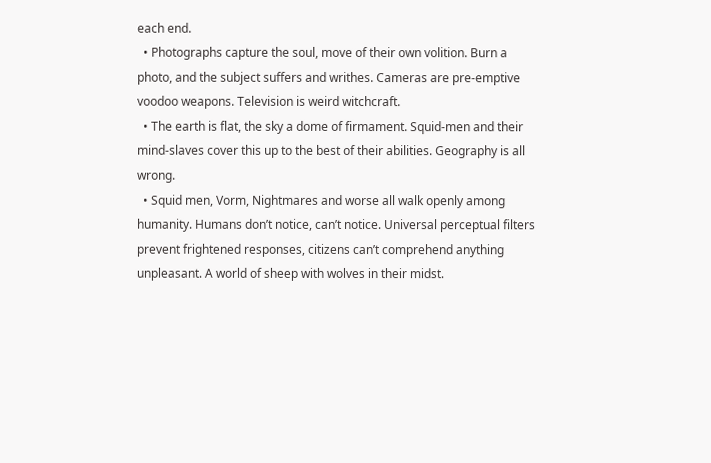each end.
  • Photographs capture the soul, move of their own volition. Burn a photo, and the subject suffers and writhes. Cameras are pre-emptive voodoo weapons. Television is weird witchcraft.
  • The earth is flat, the sky a dome of firmament. Squid-men and their mind-slaves cover this up to the best of their abilities. Geography is all wrong.
  • Squid men, Vorm, Nightmares and worse all walk openly among humanity. Humans don’t notice, can’t notice. Universal perceptual filters prevent frightened responses, citizens can’t comprehend anything unpleasant. A world of sheep with wolves in their midst.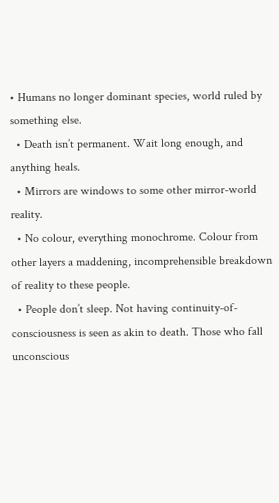• Humans no longer dominant species, world ruled by something else.
  • Death isn’t permanent. Wait long enough, and anything heals.
  • Mirrors are windows to some other mirror-world reality.
  • No colour, everything monochrome. Colour from other layers a maddening, incomprehensible breakdown of reality to these people.
  • People don’t sleep. Not having continuity-of-consciousness is seen as akin to death. Those who fall unconscious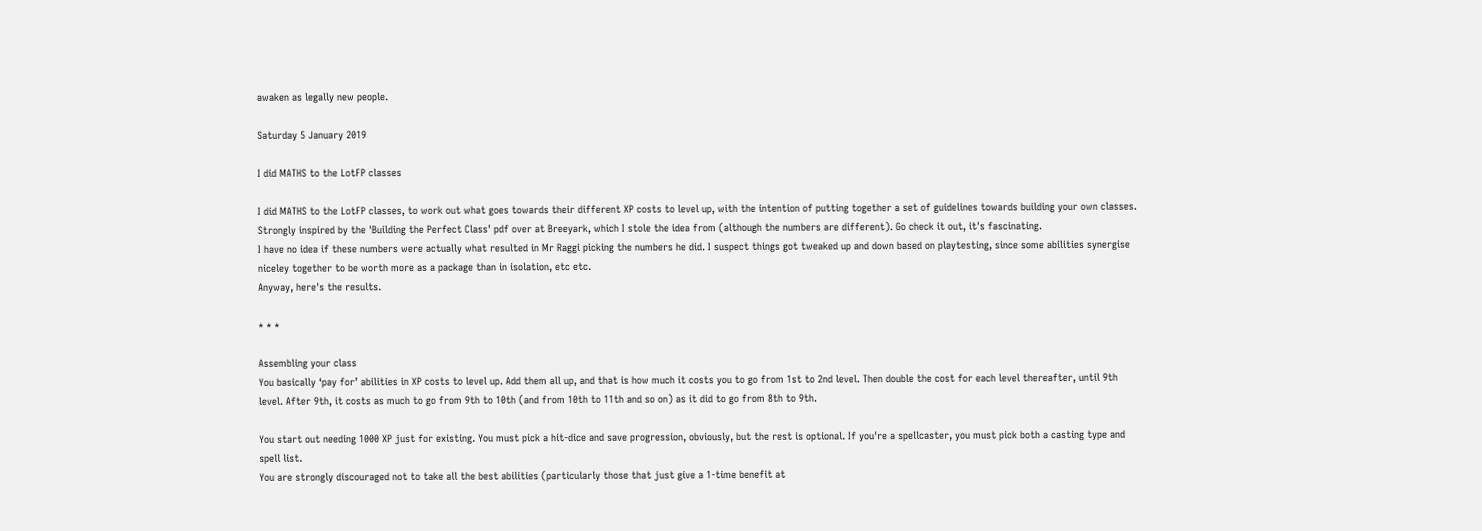awaken as legally new people.

Saturday 5 January 2019

I did MATHS to the LotFP classes

I did MATHS to the LotFP classes, to work out what goes towards their different XP costs to level up, with the intention of putting together a set of guidelines towards building your own classes. Strongly inspired by the 'Building the Perfect Class' pdf over at Breeyark, which I stole the idea from (although the numbers are different). Go check it out, it's fascinating.
I have no idea if these numbers were actually what resulted in Mr Raggi picking the numbers he did. I suspect things got tweaked up and down based on playtesting, since some abilities synergise niceley together to be worth more as a package than in isolation, etc etc.
Anyway, here's the results.

* * *

Assembling your class
You basically ‘pay for’ abilities in XP costs to level up. Add them all up, and that is how much it costs you to go from 1st to 2nd level. Then double the cost for each level thereafter, until 9th level. After 9th, it costs as much to go from 9th to 10th (and from 10th to 11th and so on) as it did to go from 8th to 9th.

You start out needing 1000 XP just for existing. You must pick a hit-dice and save progression, obviously, but the rest is optional. If you're a spellcaster, you must pick both a casting type and spell list.
You are strongly discouraged not to take all the best abilities (particularly those that just give a 1-time benefit at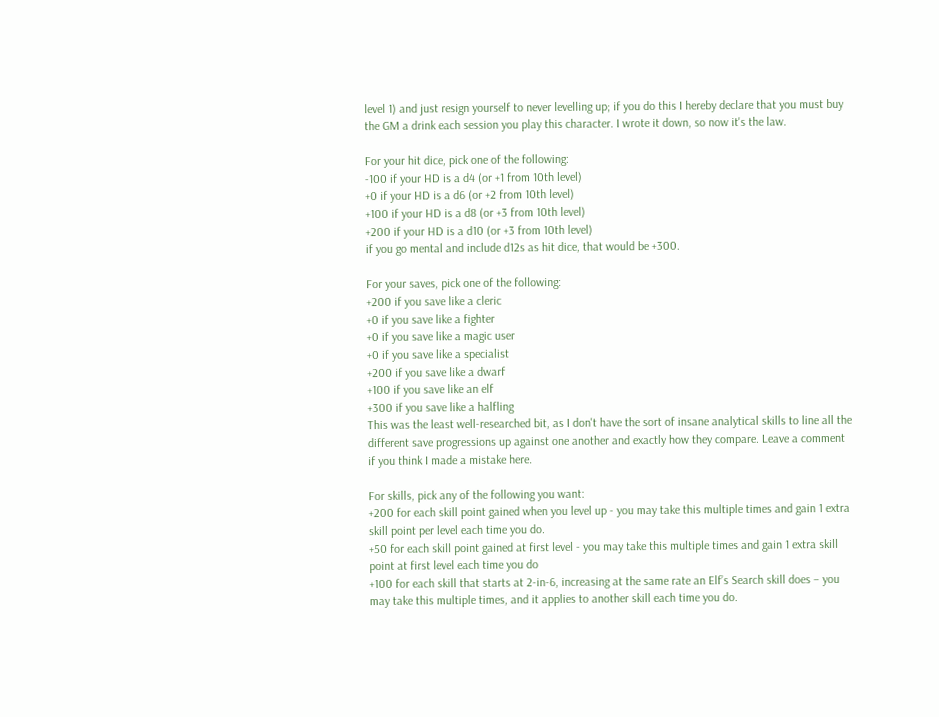level 1) and just resign yourself to never levelling up; if you do this I hereby declare that you must buy the GM a drink each session you play this character. I wrote it down, so now it's the law.

For your hit dice, pick one of the following:
-100 if your HD is a d4 (or +1 from 10th level)
+0 if your HD is a d6 (or +2 from 10th level)
+100 if your HD is a d8 (or +3 from 10th level)
+200 if your HD is a d10 (or +3 from 10th level)
if you go mental and include d12s as hit dice, that would be +300.

For your saves, pick one of the following:
+200 if you save like a cleric
+0 if you save like a fighter
+0 if you save like a magic user
+0 if you save like a specialist
+200 if you save like a dwarf
+100 if you save like an elf
+300 if you save like a halfling
This was the least well-researched bit, as I don't have the sort of insane analytical skills to line all the different save progressions up against one another and exactly how they compare. Leave a comment if you think I made a mistake here.

For skills, pick any of the following you want:
+200 for each skill point gained when you level up - you may take this multiple times and gain 1 extra skill point per level each time you do.
+50 for each skill point gained at first level - you may take this multiple times and gain 1 extra skill point at first level each time you do
+100 for each skill that starts at 2-in-6, increasing at the same rate an Elf’s Search skill does – you may take this multiple times, and it applies to another skill each time you do.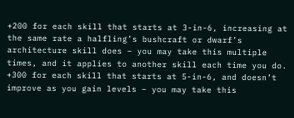+200 for each skill that starts at 3-in-6, increasing at the same rate a halfling’s bushcraft or dwarf’s architecture skill does – you may take this multiple times, and it applies to another skill each time you do.
+300 for each skill that starts at 5-in-6, and doesn’t improve as you gain levels – you may take this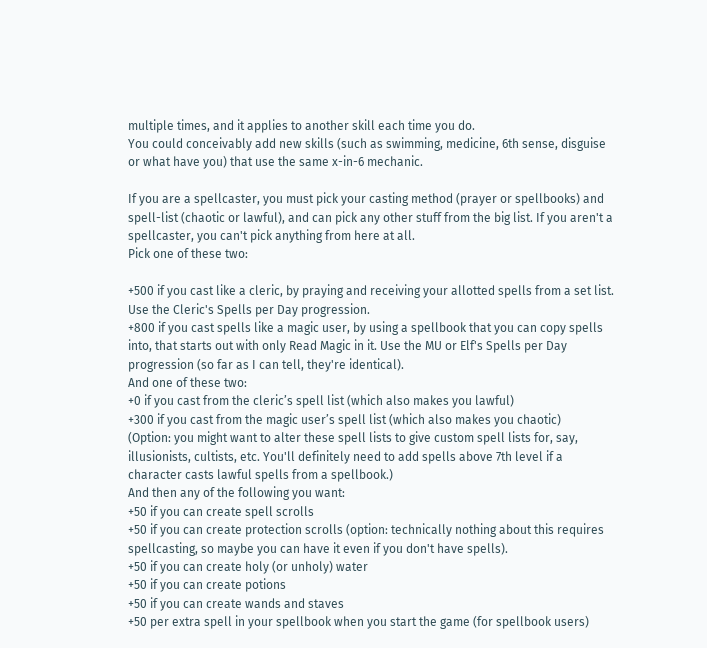multiple times, and it applies to another skill each time you do.
You could conceivably add new skills (such as swimming, medicine, 6th sense, disguise or what have you) that use the same x-in-6 mechanic.

If you are a spellcaster, you must pick your casting method (prayer or spellbooks) and spell-list (chaotic or lawful), and can pick any other stuff from the big list. If you aren't a spellcaster, you can't pick anything from here at all.
Pick one of these two:

+500 if you cast like a cleric, by praying and receiving your allotted spells from a set list. Use the Cleric's Spells per Day progression.
+800 if you cast spells like a magic user, by using a spellbook that you can copy spells into, that starts out with only Read Magic in it. Use the MU or Elf's Spells per Day progression (so far as I can tell, they're identical).
And one of these two:
+0 if you cast from the cleric’s spell list (which also makes you lawful)
+300 if you cast from the magic user’s spell list (which also makes you chaotic)
(Option: you might want to alter these spell lists to give custom spell lists for, say, illusionists, cultists, etc. You'll definitely need to add spells above 7th level if a character casts lawful spells from a spellbook.)
And then any of the following you want:
+50 if you can create spell scrolls
+50 if you can create protection scrolls (option: technically nothing about this requires spellcasting, so maybe you can have it even if you don't have spells).
+50 if you can create holy (or unholy) water
+50 if you can create potions
+50 if you can create wands and staves
+50 per extra spell in your spellbook when you start the game (for spellbook users)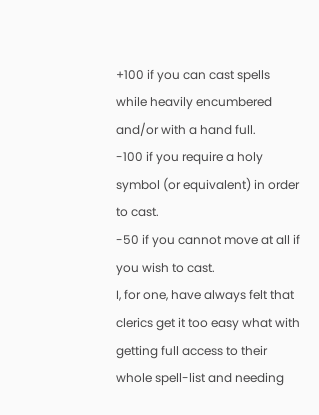+100 if you can cast spells while heavily encumbered and/or with a hand full.
-100 if you require a holy symbol (or equivalent) in order to cast.
-50 if you cannot move at all if you wish to cast.
I, for one, have always felt that clerics get it too easy what with getting full access to their whole spell-list and needing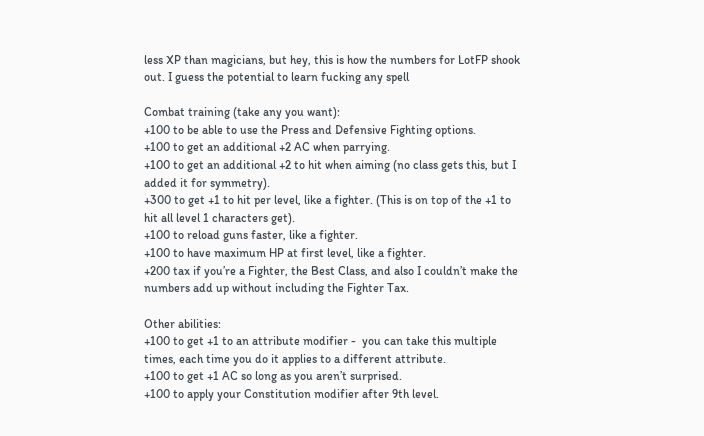less XP than magicians, but hey, this is how the numbers for LotFP shook out. I guess the potential to learn fucking any spell

Combat training (take any you want):
+100 to be able to use the Press and Defensive Fighting options.
+100 to get an additional +2 AC when parrying.
+100 to get an additional +2 to hit when aiming (no class gets this, but I added it for symmetry).
+300 to get +1 to hit per level, like a fighter. (This is on top of the +1 to hit all level 1 characters get).
+100 to reload guns faster, like a fighter.
+100 to have maximum HP at first level, like a fighter.
+200 tax if you’re a Fighter, the Best Class, and also I couldn’t make the numbers add up without including the Fighter Tax.

Other abilities:
+100 to get +1 to an attribute modifier -  you can take this multiple times, each time you do it applies to a different attribute.
+100 to get +1 AC so long as you aren’t surprised.
+100 to apply your Constitution modifier after 9th level.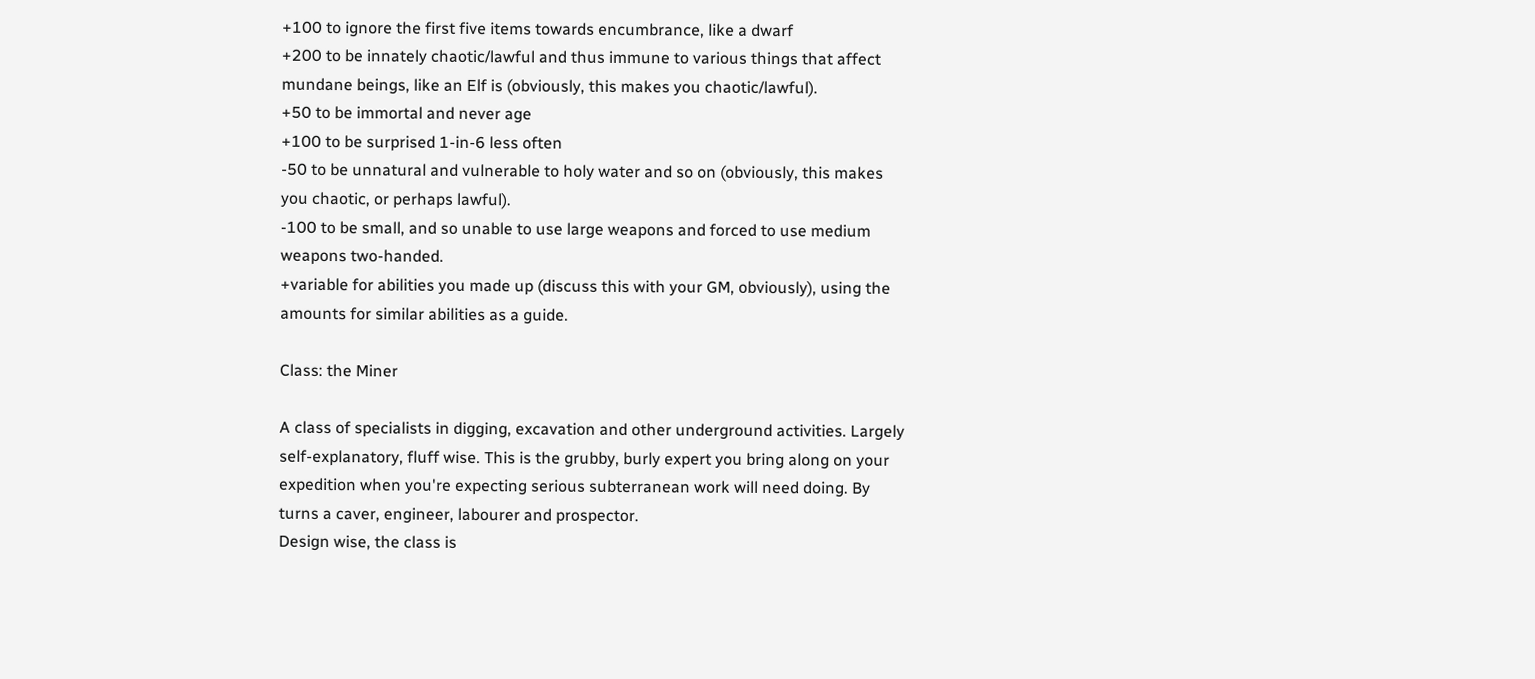+100 to ignore the first five items towards encumbrance, like a dwarf
+200 to be innately chaotic/lawful and thus immune to various things that affect mundane beings, like an Elf is (obviously, this makes you chaotic/lawful).
+50 to be immortal and never age
+100 to be surprised 1-in-6 less often
-50 to be unnatural and vulnerable to holy water and so on (obviously, this makes you chaotic, or perhaps lawful).
-100 to be small, and so unable to use large weapons and forced to use medium weapons two-handed.
+variable for abilities you made up (discuss this with your GM, obviously), using the amounts for similar abilities as a guide.

Class: the Miner

A class of specialists in digging, excavation and other underground activities. Largely self-explanatory, fluff wise. This is the grubby, burly expert you bring along on your expedition when you're expecting serious subterranean work will need doing. By turns a caver, engineer, labourer and prospector.
Design wise, the class is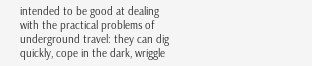intended to be good at dealing with the practical problems of underground travel: they can dig quickly, cope in the dark, wriggle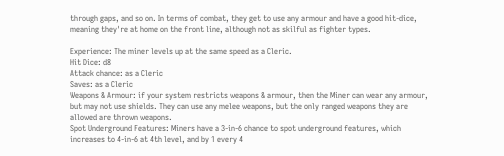through gaps, and so on. In terms of combat, they get to use any armour and have a good hit-dice, meaning they're at home on the front line, although not as skilful as fighter types.

Experience: The miner levels up at the same speed as a Cleric.
Hit Dice: d8
Attack chance: as a Cleric
Saves: as a Cleric
Weapons & Armour: if your system restricts weapons & armour, then the Miner can wear any armour, but may not use shields. They can use any melee weapons, but the only ranged weapons they are allowed are thrown weapons.
Spot Underground Features: Miners have a 3-in-6 chance to spot underground features, which increases to 4-in-6 at 4th level, and by 1 every 4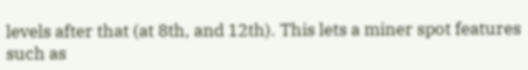levels after that (at 8th, and 12th). This lets a miner spot features such as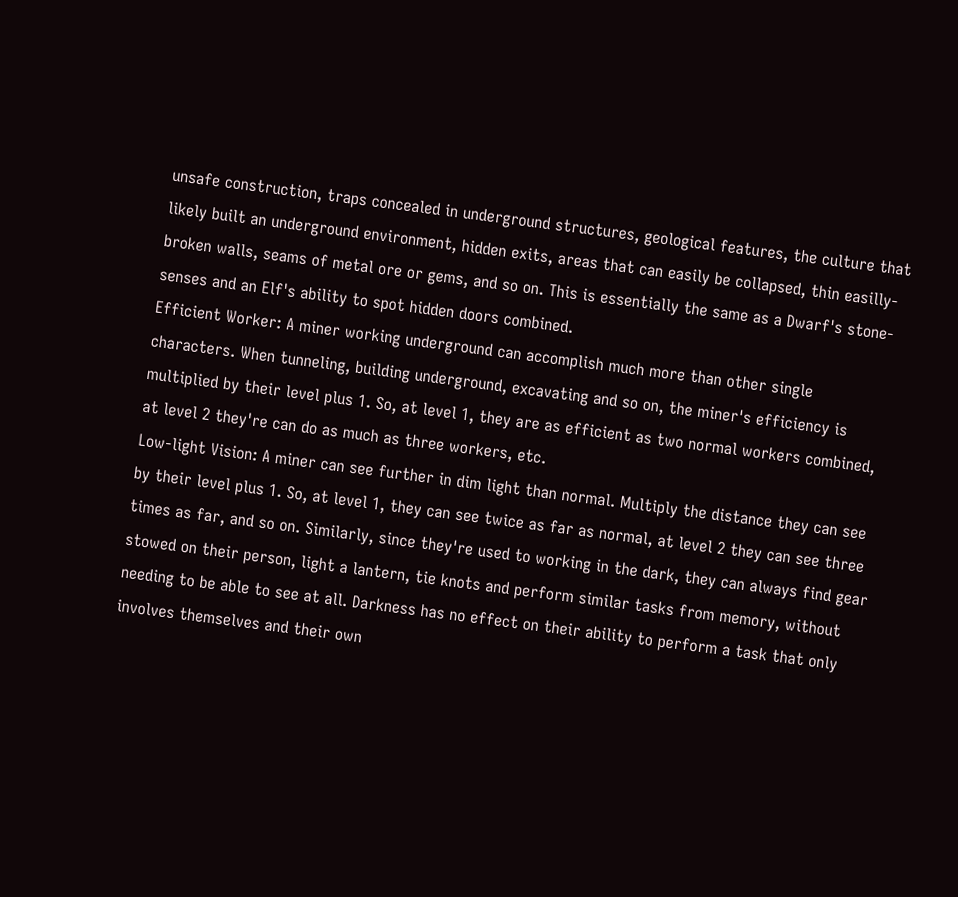unsafe construction, traps concealed in underground structures, geological features, the culture that likely built an underground environment, hidden exits, areas that can easily be collapsed, thin easilly-broken walls, seams of metal ore or gems, and so on. This is essentially the same as a Dwarf's stone-senses and an Elf's ability to spot hidden doors combined.
Efficient Worker: A miner working underground can accomplish much more than other single characters. When tunneling, building underground, excavating and so on, the miner's efficiency is multiplied by their level plus 1. So, at level 1, they are as efficient as two normal workers combined, at level 2 they're can do as much as three workers, etc.
Low-light Vision: A miner can see further in dim light than normal. Multiply the distance they can see by their level plus 1. So, at level 1, they can see twice as far as normal, at level 2 they can see three times as far, and so on. Similarly, since they're used to working in the dark, they can always find gear stowed on their person, light a lantern, tie knots and perform similar tasks from memory, without needing to be able to see at all. Darkness has no effect on their ability to perform a task that only involves themselves and their own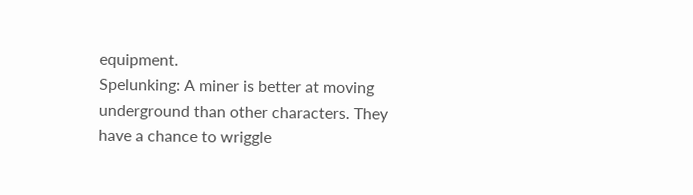equipment.
Spelunking: A miner is better at moving underground than other characters. They have a chance to wriggle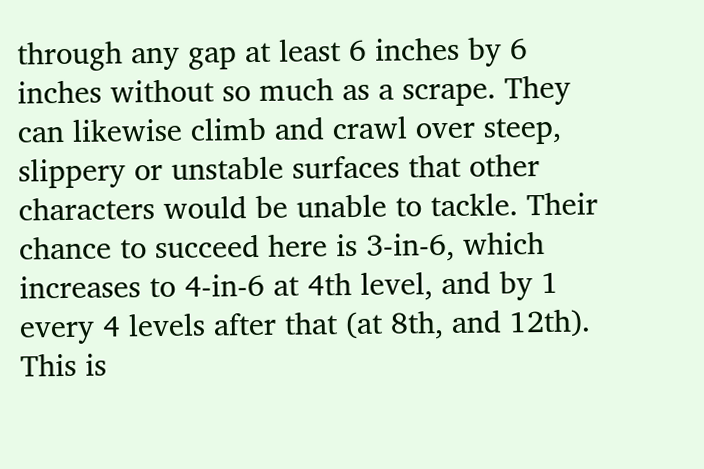through any gap at least 6 inches by 6 inches without so much as a scrape. They can likewise climb and crawl over steep, slippery or unstable surfaces that other characters would be unable to tackle. Their chance to succeed here is 3-in-6, which increases to 4-in-6 at 4th level, and by 1 every 4 levels after that (at 8th, and 12th). This is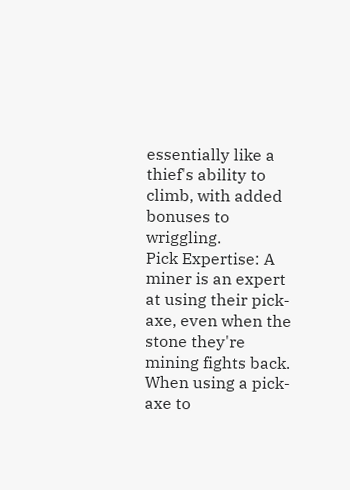essentially like a thief's ability to climb, with added bonuses to wriggling.
Pick Expertise: A miner is an expert at using their pick-axe, even when the stone they're mining fights back. When using a pick-axe to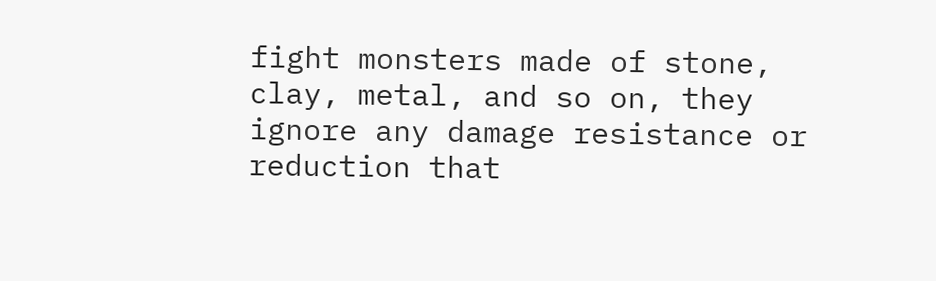fight monsters made of stone, clay, metal, and so on, they ignore any damage resistance or reduction that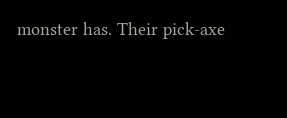monster has. Their pick-axe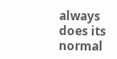always does its normal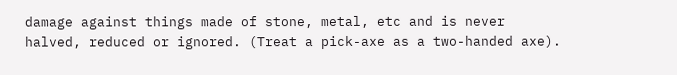damage against things made of stone, metal, etc and is never halved, reduced or ignored. (Treat a pick-axe as a two-handed axe).